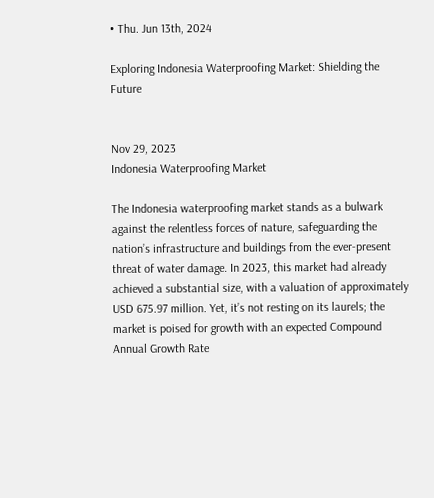• Thu. Jun 13th, 2024

Exploring Indonesia Waterproofing Market: Shielding the Future


Nov 29, 2023
Indonesia Waterproofing Market

The Indonesia waterproofing market stands as a bulwark against the relentless forces of nature, safeguarding the nation’s infrastructure and buildings from the ever-present threat of water damage. In 2023, this market had already achieved a substantial size, with a valuation of approximately USD 675.97 million. Yet, it’s not resting on its laurels; the market is poised for growth with an expected Compound Annual Growth Rate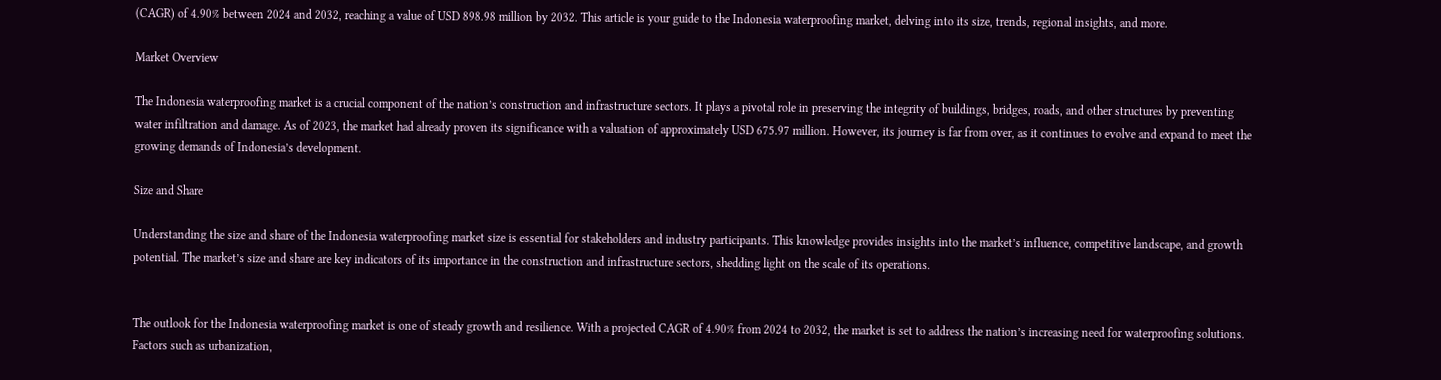(CAGR) of 4.90% between 2024 and 2032, reaching a value of USD 898.98 million by 2032. This article is your guide to the Indonesia waterproofing market, delving into its size, trends, regional insights, and more.

Market Overview

The Indonesia waterproofing market is a crucial component of the nation’s construction and infrastructure sectors. It plays a pivotal role in preserving the integrity of buildings, bridges, roads, and other structures by preventing water infiltration and damage. As of 2023, the market had already proven its significance with a valuation of approximately USD 675.97 million. However, its journey is far from over, as it continues to evolve and expand to meet the growing demands of Indonesia’s development.

Size and Share

Understanding the size and share of the Indonesia waterproofing market size is essential for stakeholders and industry participants. This knowledge provides insights into the market’s influence, competitive landscape, and growth potential. The market’s size and share are key indicators of its importance in the construction and infrastructure sectors, shedding light on the scale of its operations.


The outlook for the Indonesia waterproofing market is one of steady growth and resilience. With a projected CAGR of 4.90% from 2024 to 2032, the market is set to address the nation’s increasing need for waterproofing solutions. Factors such as urbanization,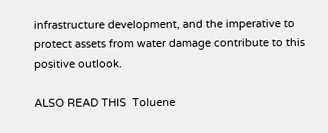infrastructure development, and the imperative to protect assets from water damage contribute to this positive outlook.

ALSO READ THIS  Toluene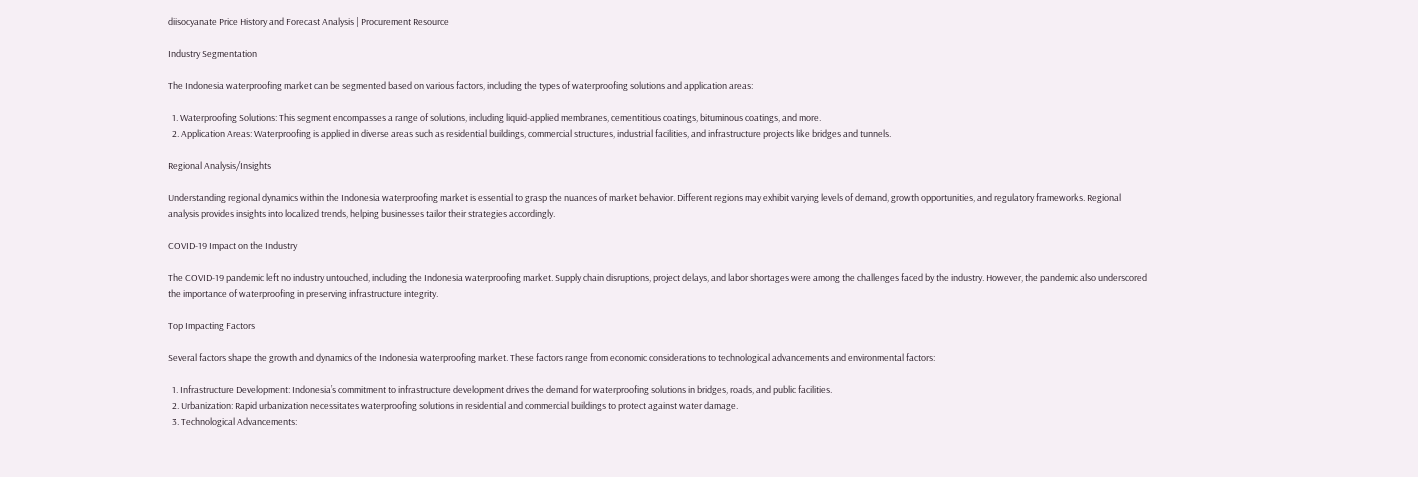diisocyanate Price History and Forecast Analysis | Procurement Resource

Industry Segmentation

The Indonesia waterproofing market can be segmented based on various factors, including the types of waterproofing solutions and application areas:

  1. Waterproofing Solutions: This segment encompasses a range of solutions, including liquid-applied membranes, cementitious coatings, bituminous coatings, and more.
  2. Application Areas: Waterproofing is applied in diverse areas such as residential buildings, commercial structures, industrial facilities, and infrastructure projects like bridges and tunnels.

Regional Analysis/Insights

Understanding regional dynamics within the Indonesia waterproofing market is essential to grasp the nuances of market behavior. Different regions may exhibit varying levels of demand, growth opportunities, and regulatory frameworks. Regional analysis provides insights into localized trends, helping businesses tailor their strategies accordingly.

COVID-19 Impact on the Industry

The COVID-19 pandemic left no industry untouched, including the Indonesia waterproofing market. Supply chain disruptions, project delays, and labor shortages were among the challenges faced by the industry. However, the pandemic also underscored the importance of waterproofing in preserving infrastructure integrity.

Top Impacting Factors

Several factors shape the growth and dynamics of the Indonesia waterproofing market. These factors range from economic considerations to technological advancements and environmental factors:

  1. Infrastructure Development: Indonesia’s commitment to infrastructure development drives the demand for waterproofing solutions in bridges, roads, and public facilities.
  2. Urbanization: Rapid urbanization necessitates waterproofing solutions in residential and commercial buildings to protect against water damage.
  3. Technological Advancements: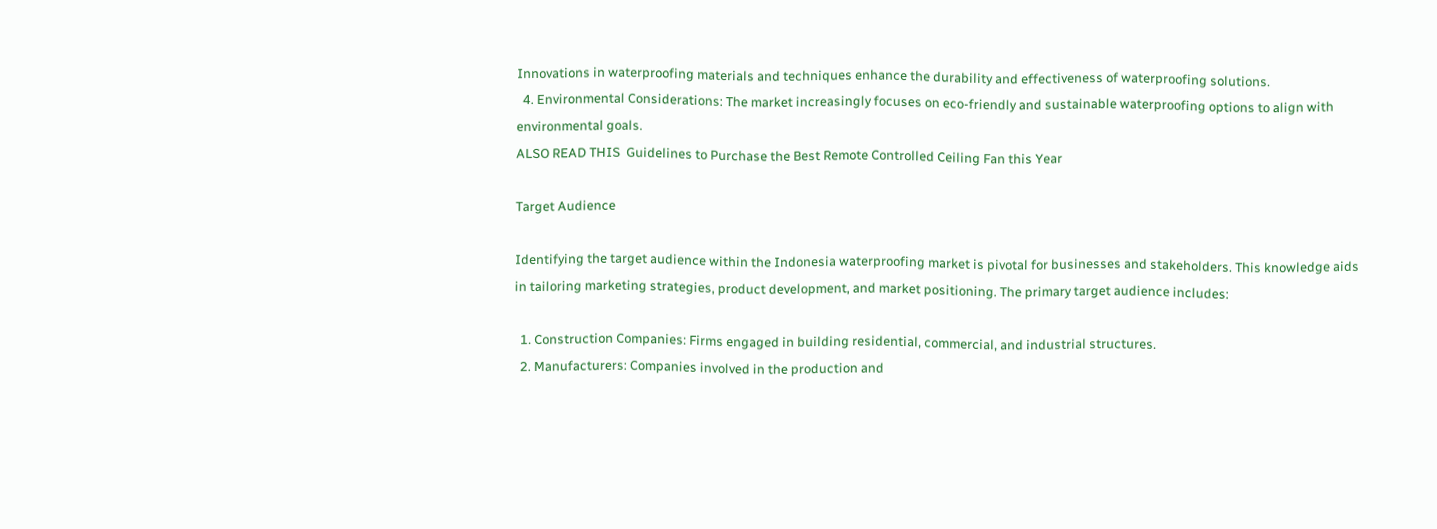Innovations in waterproofing materials and techniques enhance the durability and effectiveness of waterproofing solutions.
  4. Environmental Considerations: The market increasingly focuses on eco-friendly and sustainable waterproofing options to align with environmental goals.
ALSO READ THIS  Guidelines to Purchase the Best Remote Controlled Ceiling Fan this Year

Target Audience

Identifying the target audience within the Indonesia waterproofing market is pivotal for businesses and stakeholders. This knowledge aids in tailoring marketing strategies, product development, and market positioning. The primary target audience includes:

  1. Construction Companies: Firms engaged in building residential, commercial, and industrial structures.
  2. Manufacturers: Companies involved in the production and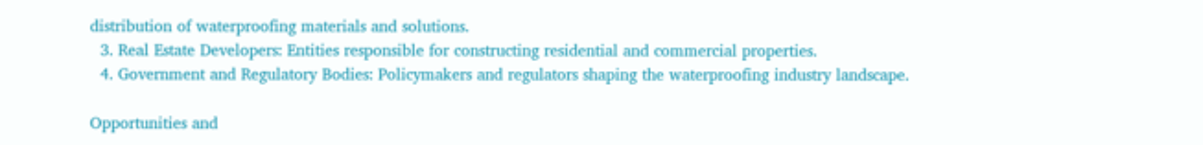distribution of waterproofing materials and solutions.
  3. Real Estate Developers: Entities responsible for constructing residential and commercial properties.
  4. Government and Regulatory Bodies: Policymakers and regulators shaping the waterproofing industry landscape.

Opportunities and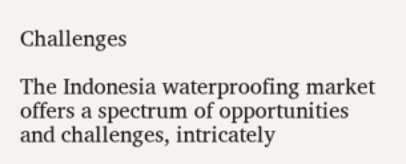Challenges

The Indonesia waterproofing market offers a spectrum of opportunities and challenges, intricately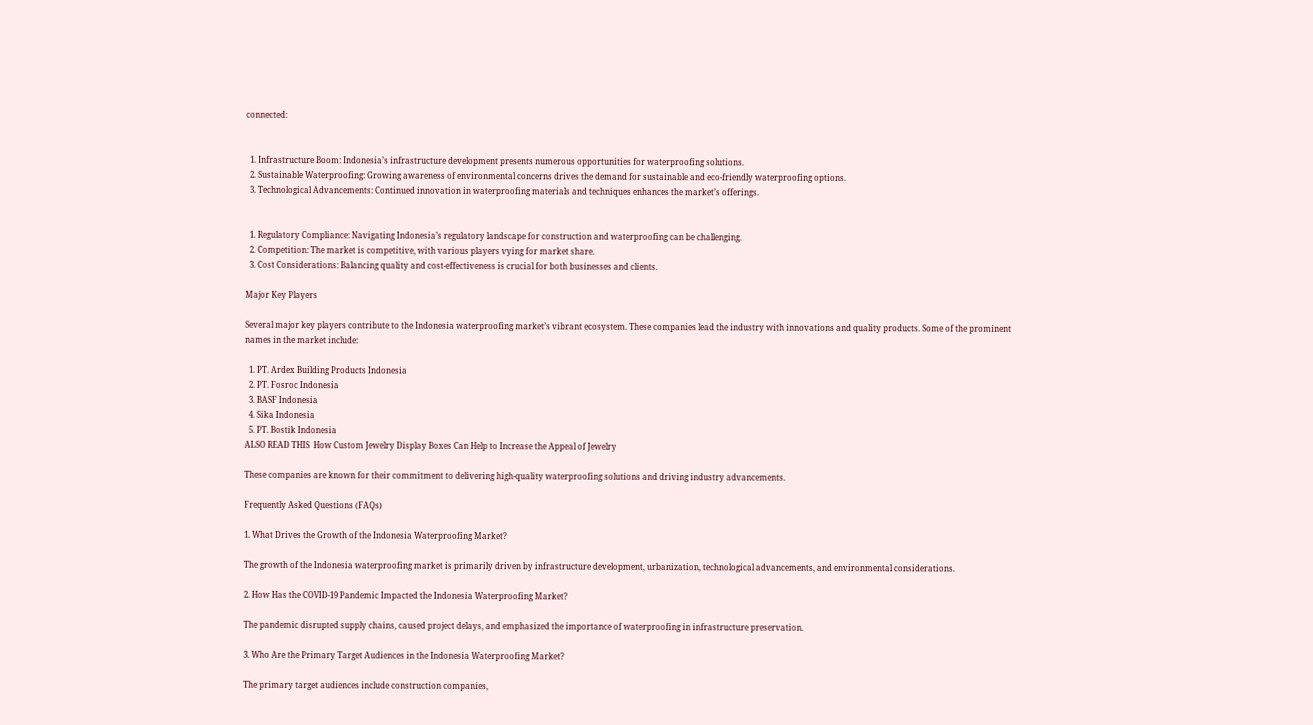connected:


  1. Infrastructure Boom: Indonesia’s infrastructure development presents numerous opportunities for waterproofing solutions.
  2. Sustainable Waterproofing: Growing awareness of environmental concerns drives the demand for sustainable and eco-friendly waterproofing options.
  3. Technological Advancements: Continued innovation in waterproofing materials and techniques enhances the market’s offerings.


  1. Regulatory Compliance: Navigating Indonesia’s regulatory landscape for construction and waterproofing can be challenging.
  2. Competition: The market is competitive, with various players vying for market share.
  3. Cost Considerations: Balancing quality and cost-effectiveness is crucial for both businesses and clients.

Major Key Players

Several major key players contribute to the Indonesia waterproofing market’s vibrant ecosystem. These companies lead the industry with innovations and quality products. Some of the prominent names in the market include:

  1. PT. Ardex Building Products Indonesia
  2. PT. Fosroc Indonesia
  3. BASF Indonesia
  4. Sika Indonesia
  5. PT. Bostik Indonesia
ALSO READ THIS  How Custom Jewelry Display Boxes Can Help to Increase the Appeal of Jewelry

These companies are known for their commitment to delivering high-quality waterproofing solutions and driving industry advancements.

Frequently Asked Questions (FAQs)

1. What Drives the Growth of the Indonesia Waterproofing Market?

The growth of the Indonesia waterproofing market is primarily driven by infrastructure development, urbanization, technological advancements, and environmental considerations.

2. How Has the COVID-19 Pandemic Impacted the Indonesia Waterproofing Market?

The pandemic disrupted supply chains, caused project delays, and emphasized the importance of waterproofing in infrastructure preservation.

3. Who Are the Primary Target Audiences in the Indonesia Waterproofing Market?

The primary target audiences include construction companies,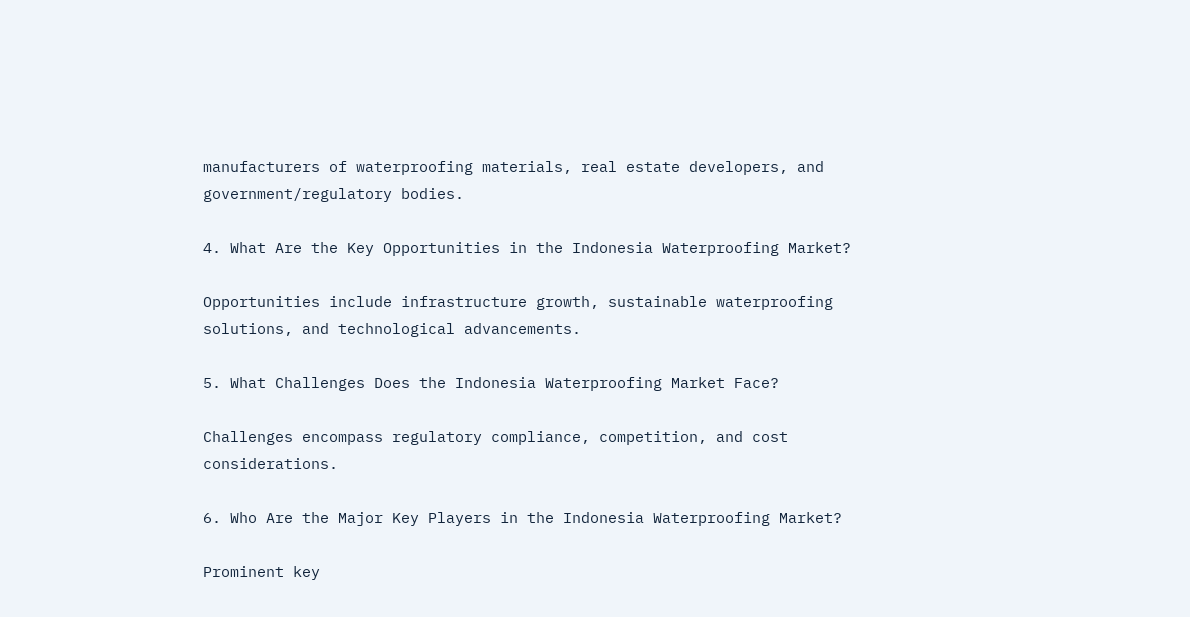manufacturers of waterproofing materials, real estate developers, and government/regulatory bodies.

4. What Are the Key Opportunities in the Indonesia Waterproofing Market?

Opportunities include infrastructure growth, sustainable waterproofing solutions, and technological advancements.

5. What Challenges Does the Indonesia Waterproofing Market Face?

Challenges encompass regulatory compliance, competition, and cost considerations.

6. Who Are the Major Key Players in the Indonesia Waterproofing Market?

Prominent key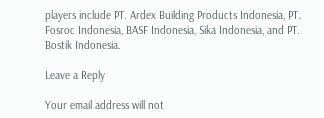players include PT. Ardex Building Products Indonesia, PT. Fosroc Indonesia, BASF Indonesia, Sika Indonesia, and PT. Bostik Indonesia.

Leave a Reply

Your email address will not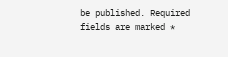be published. Required fields are marked *